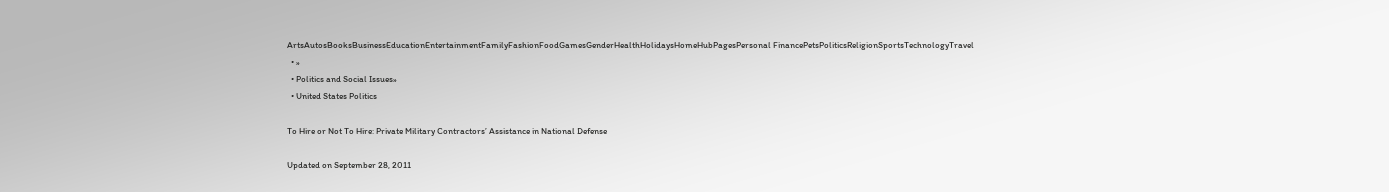ArtsAutosBooksBusinessEducationEntertainmentFamilyFashionFoodGamesGenderHealthHolidaysHomeHubPagesPersonal FinancePetsPoliticsReligionSportsTechnologyTravel
  • »
  • Politics and Social Issues»
  • United States Politics

To Hire or Not To Hire: Private Military Contractors’ Assistance in National Defense

Updated on September 28, 2011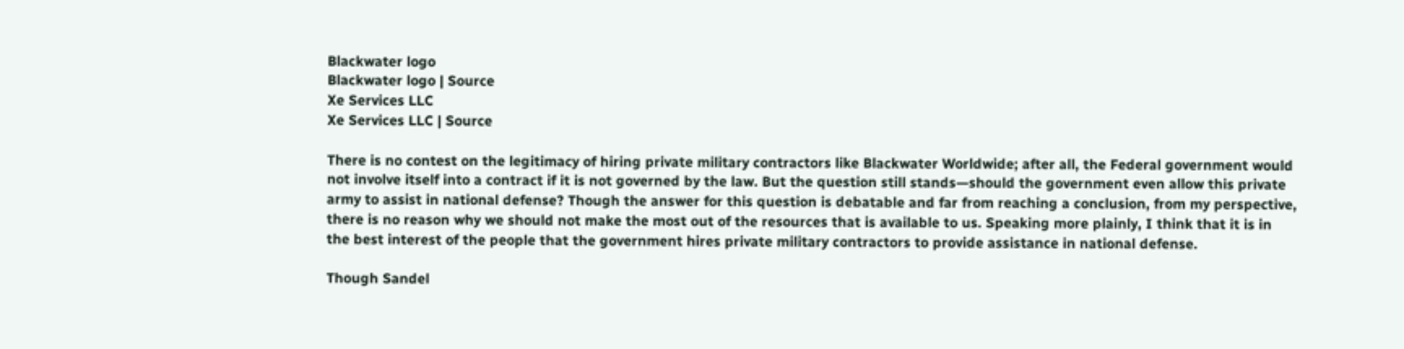Blackwater logo
Blackwater logo | Source
Xe Services LLC
Xe Services LLC | Source

There is no contest on the legitimacy of hiring private military contractors like Blackwater Worldwide; after all, the Federal government would not involve itself into a contract if it is not governed by the law. But the question still stands—should the government even allow this private army to assist in national defense? Though the answer for this question is debatable and far from reaching a conclusion, from my perspective, there is no reason why we should not make the most out of the resources that is available to us. Speaking more plainly, I think that it is in the best interest of the people that the government hires private military contractors to provide assistance in national defense.

Though Sandel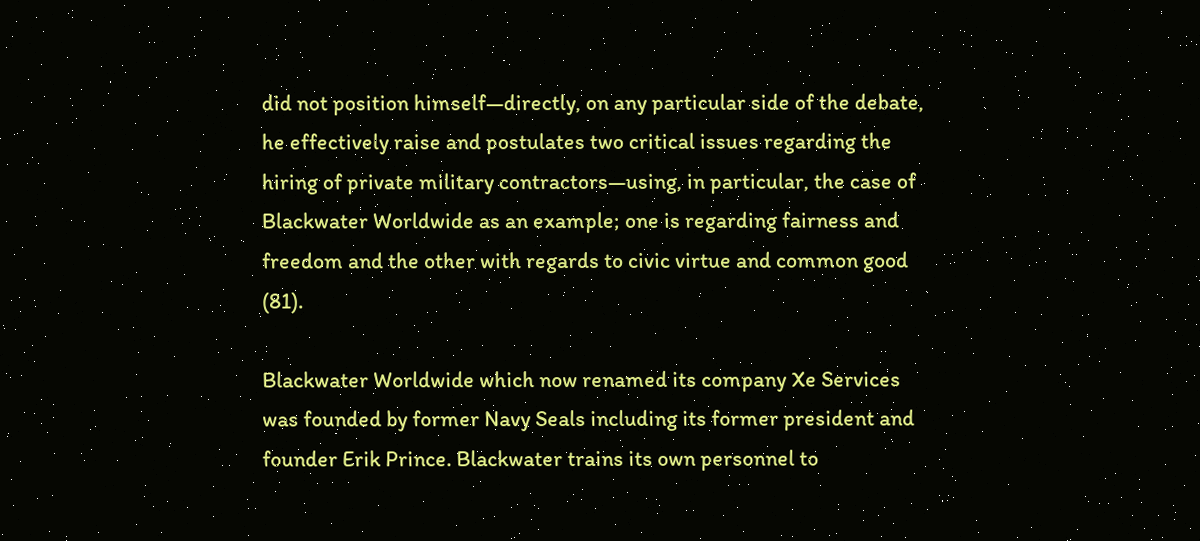did not position himself—directly, on any particular side of the debate, he effectively raise and postulates two critical issues regarding the hiring of private military contractors—using, in particular, the case of Blackwater Worldwide as an example; one is regarding fairness and freedom and the other with regards to civic virtue and common good (81).

Blackwater Worldwide which now renamed its company Xe Services was founded by former Navy Seals including its former president and founder Erik Prince. Blackwater trains its own personnel to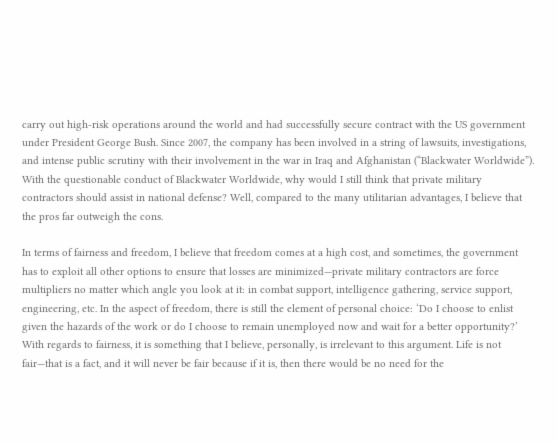carry out high-risk operations around the world and had successfully secure contract with the US government under President George Bush. Since 2007, the company has been involved in a string of lawsuits, investigations, and intense public scrutiny with their involvement in the war in Iraq and Afghanistan (“Blackwater Worldwide”). With the questionable conduct of Blackwater Worldwide, why would I still think that private military contractors should assist in national defense? Well, compared to the many utilitarian advantages, I believe that the pros far outweigh the cons.

In terms of fairness and freedom, I believe that freedom comes at a high cost, and sometimes, the government has to exploit all other options to ensure that losses are minimized—private military contractors are force multipliers no matter which angle you look at it: in combat support, intelligence gathering, service support, engineering, etc. In the aspect of freedom, there is still the element of personal choice: ‘Do I choose to enlist given the hazards of the work or do I choose to remain unemployed now and wait for a better opportunity?’ With regards to fairness, it is something that I believe, personally, is irrelevant to this argument. Life is not fair—that is a fact, and it will never be fair because if it is, then there would be no need for the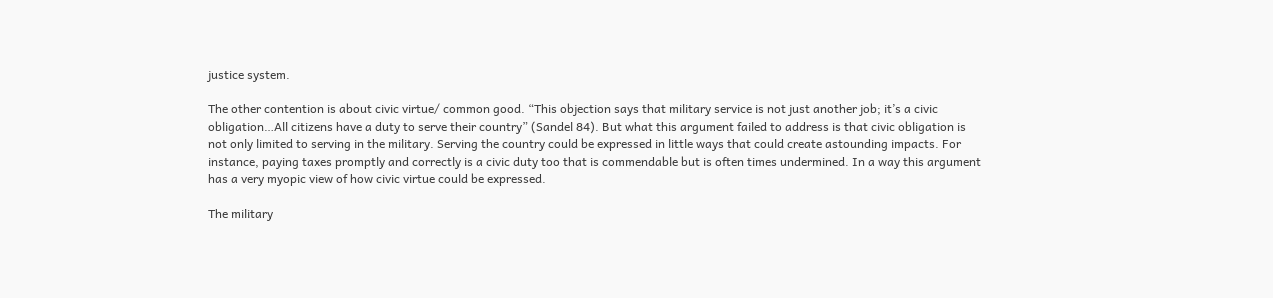justice system.

The other contention is about civic virtue/ common good. “This objection says that military service is not just another job; it’s a civic obligation…All citizens have a duty to serve their country” (Sandel 84). But what this argument failed to address is that civic obligation is not only limited to serving in the military. Serving the country could be expressed in little ways that could create astounding impacts. For instance, paying taxes promptly and correctly is a civic duty too that is commendable but is often times undermined. In a way this argument has a very myopic view of how civic virtue could be expressed.

The military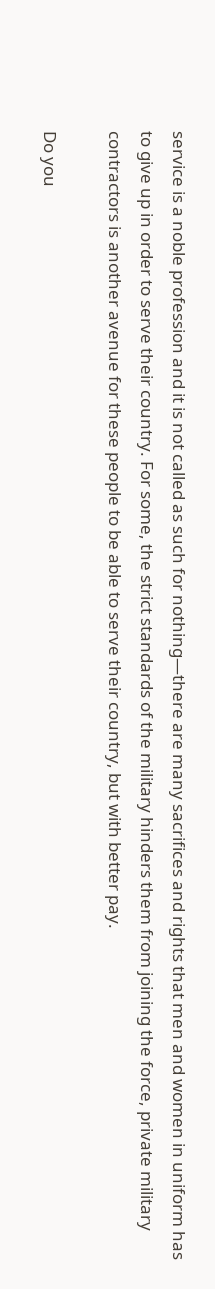service is a noble profession and it is not called as such for nothing—there are many sacrifices and rights that men and women in uniform has to give up in order to serve their country. For some, the strict standards of the military hinders them from joining the force, private military contractors is another avenue for these people to be able to serve their country, but with better pay.

Do you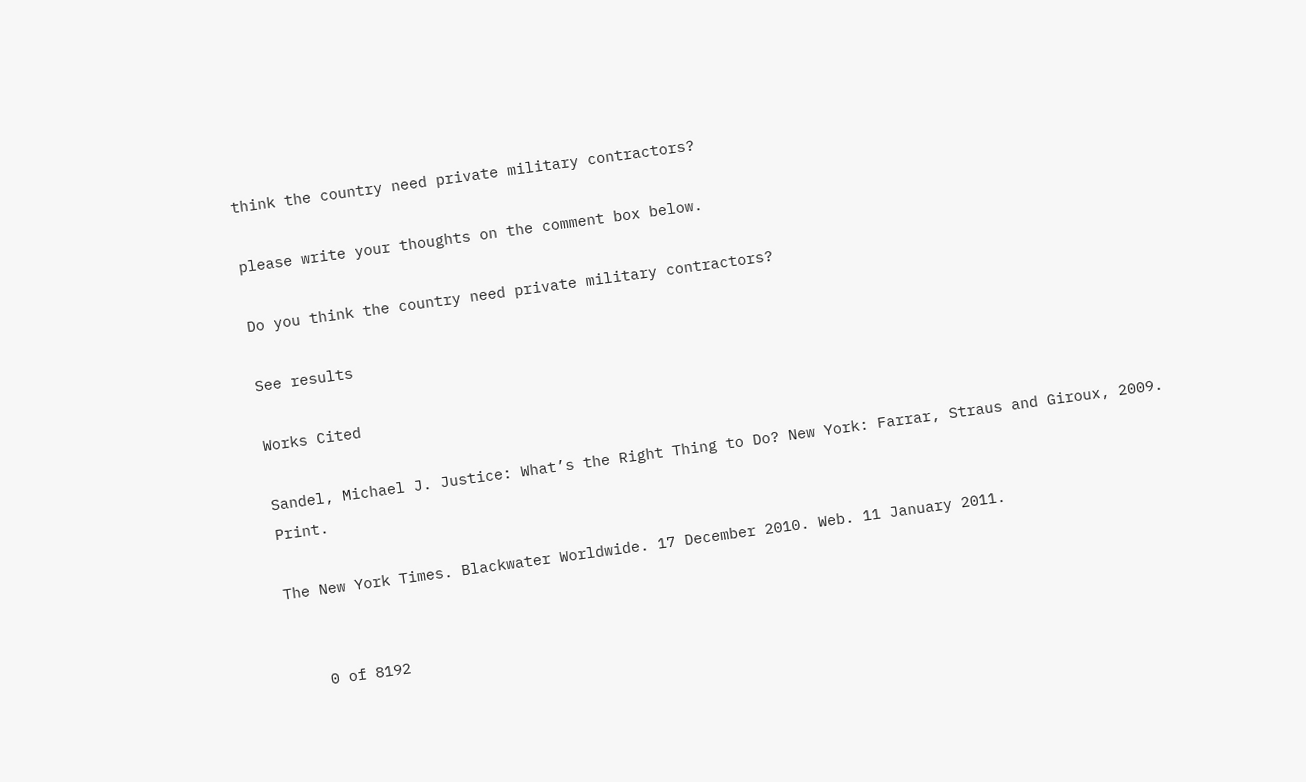think the country need private military contractors?

please write your thoughts on the comment box below.

Do you think the country need private military contractors?

See results

Works Cited

Sandel, Michael J. Justice: What’s the Right Thing to Do? New York: Farrar, Straus and Giroux, 2009. Print.

The New York Times. Blackwater Worldwide. 17 December 2010. Web. 11 January 2011.


    0 of 8192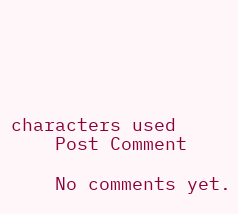characters used
    Post Comment

    No comments yet.